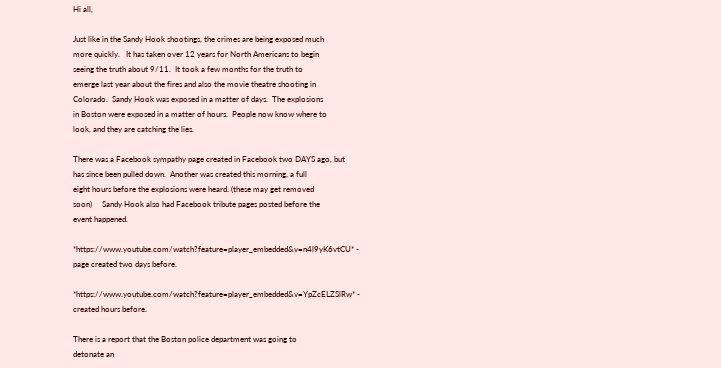Hi all,

Just like in the Sandy Hook shootings, the crimes are being exposed much
more quickly.   It has taken over 12 years for North Americans to begin
seeing the truth about 9/11.  It took a few months for the truth to
emerge last year about the fires and also the movie theatre shooting in
Colorado.  Sandy Hook was exposed in a matter of days.  The explosions
in Boston were exposed in a matter of hours.  People now know where to
look, and they are catching the lies.

There was a Facebook sympathy page created in Facebook two DAYS ago, but
has since been pulled down.  Another was created this morning, a full
eight hours before the explosions were heard. (these may get removed
soon)     Sandy Hook also had Facebook tribute pages posted before the
event happened.

*https://www.youtube.com/watch?feature=player_embedded&v=n4l9yK6vtCU* -
page created two days before.

*https://www.youtube.com/watch?feature=player_embedded&v=YpZcELZSlRw* -
created hours before.

There is a report that the Boston police department was going to
detonate an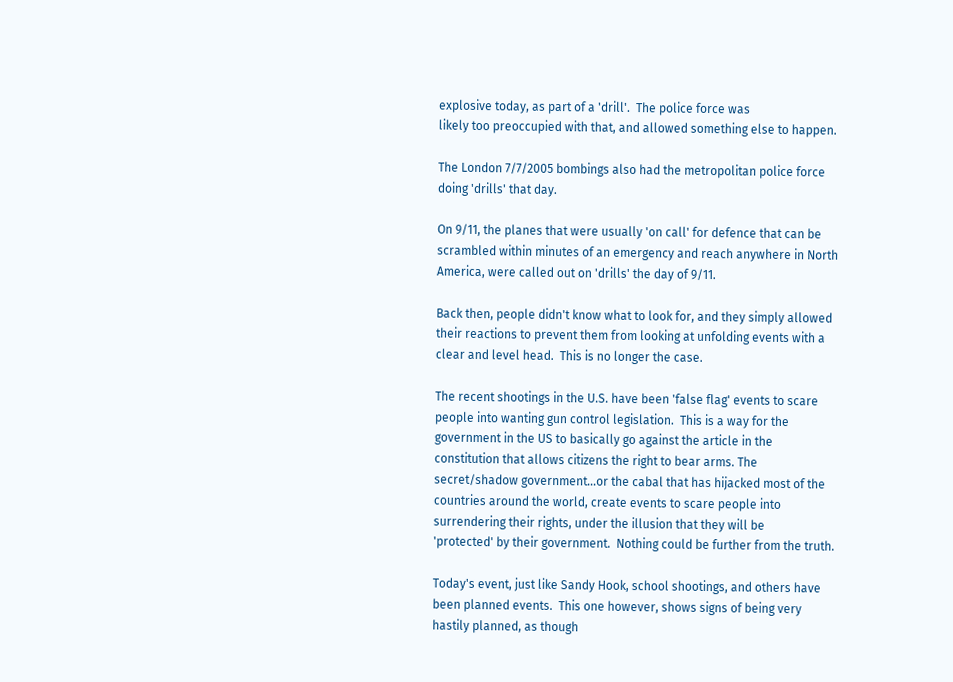explosive today, as part of a 'drill'.  The police force was
likely too preoccupied with that, and allowed something else to happen.

The London 7/7/2005 bombings also had the metropolitan police force
doing 'drills' that day.

On 9/11, the planes that were usually 'on call' for defence that can be
scrambled within minutes of an emergency and reach anywhere in North
America, were called out on 'drills' the day of 9/11.

Back then, people didn't know what to look for, and they simply allowed
their reactions to prevent them from looking at unfolding events with a
clear and level head.  This is no longer the case.

The recent shootings in the U.S. have been 'false flag' events to scare
people into wanting gun control legislation.  This is a way for the
government in the US to basically go against the article in the
constitution that allows citizens the right to bear arms. The
secret/shadow government...or the cabal that has hijacked most of the
countries around the world, create events to scare people into
surrendering their rights, under the illusion that they will be
'protected' by their government.  Nothing could be further from the truth.

Today's event, just like Sandy Hook, school shootings, and others have
been planned events.  This one however, shows signs of being very
hastily planned, as though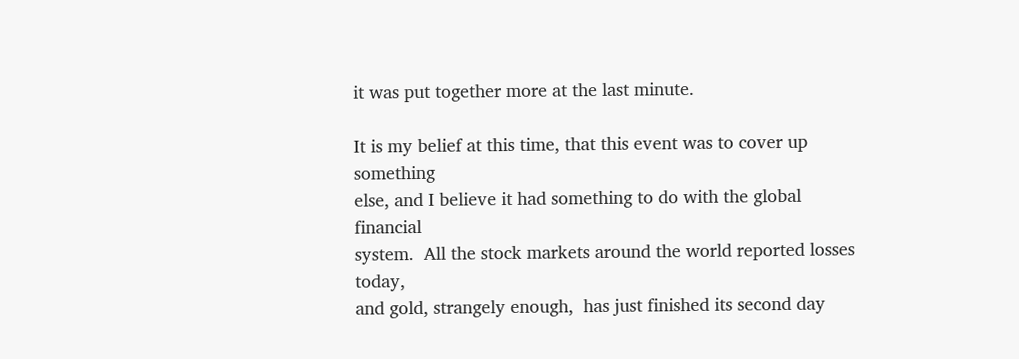it was put together more at the last minute.

It is my belief at this time, that this event was to cover up something
else, and I believe it had something to do with the global financial
system.  All the stock markets around the world reported losses today,
and gold, strangely enough,  has just finished its second day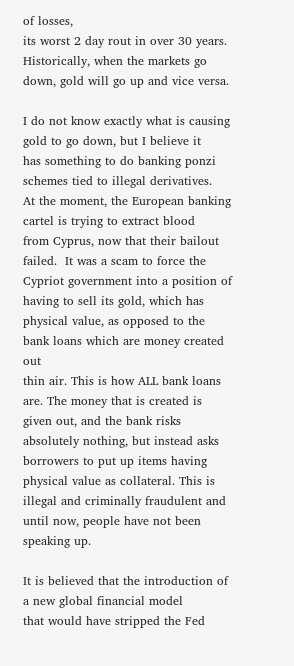of losses,
its worst 2 day rout in over 30 years.
Historically, when the markets go down, gold will go up and vice versa.

I do not know exactly what is causing gold to go down, but I believe it
has something to do banking ponzi schemes tied to illegal derivatives.
At the moment, the European banking cartel is trying to extract blood
from Cyprus, now that their bailout failed.  It was a scam to force the
Cypriot government into a position of having to sell its gold, which has
physical value, as opposed to the bank loans which are money created out
thin air. This is how ALL bank loans are. The money that is created is
given out, and the bank risks absolutely nothing, but instead asks
borrowers to put up items having physical value as collateral. This is
illegal and criminally fraudulent and until now, people have not been
speaking up.

It is believed that the introduction of a new global financial model
that would have stripped the Fed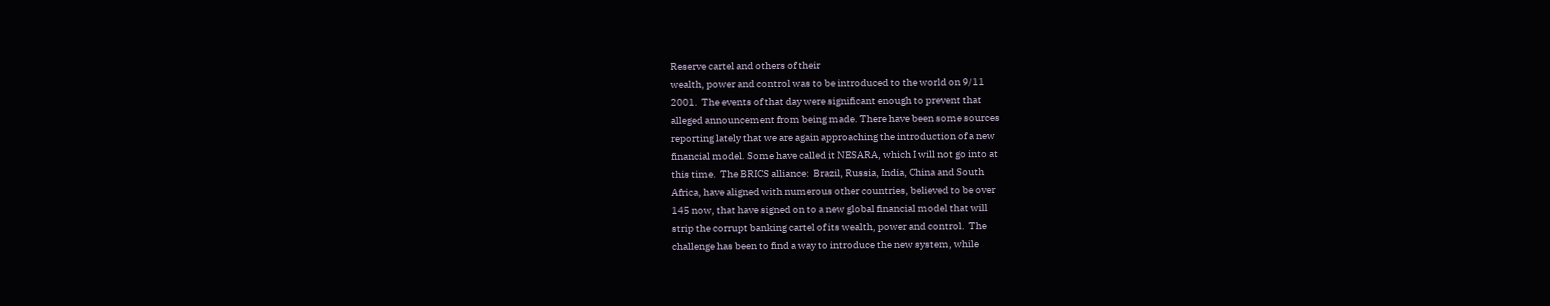Reserve cartel and others of their
wealth, power and control was to be introduced to the world on 9/11
2001.  The events of that day were significant enough to prevent that
alleged announcement from being made. There have been some sources
reporting lately that we are again approaching the introduction of a new
financial model. Some have called it NESARA, which I will not go into at
this time.  The BRICS alliance:  Brazil, Russia, India, China and South
Africa, have aligned with numerous other countries, believed to be over
145 now, that have signed on to a new global financial model that will
strip the corrupt banking cartel of its wealth, power and control.  The
challenge has been to find a way to introduce the new system, while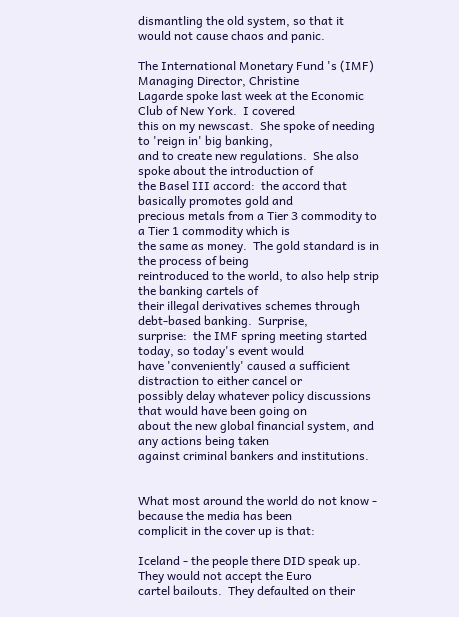dismantling the old system, so that it would not cause chaos and panic.

The International Monetary Fund 's (IMF) Managing Director, Christine
Lagarde spoke last week at the Economic Club of New York.  I covered
this on my newscast.  She spoke of needing to 'reign in' big banking,
and to create new regulations.  She also spoke about the introduction of
the Basel III accord:  the accord that basically promotes gold and
precious metals from a Tier 3 commodity to a Tier 1 commodity which is
the same as money.  The gold standard is in the process of being
reintroduced to the world, to also help strip the banking cartels of
their illegal derivatives schemes through debt-based banking.  Surprise,
surprise:  the IMF spring meeting started today, so today's event would
have 'conveniently' caused a sufficient distraction to either cancel or
possibly delay whatever policy discussions that would have been going on
about the new global financial system, and any actions being taken
against criminal bankers and institutions.


What most around the world do not know - because the media has been
complicit in the cover up is that:

Iceland - the people there DID speak up.  They would not accept the Euro
cartel bailouts.  They defaulted on their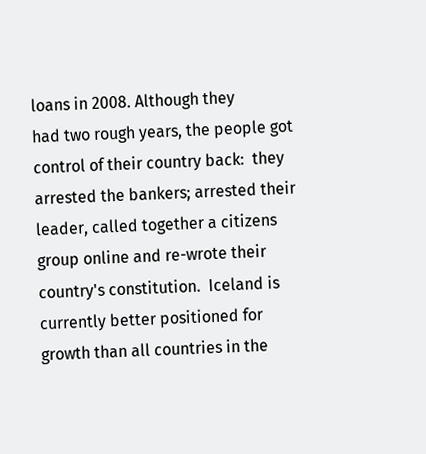loans in 2008. Although they
had two rough years, the people got control of their country back:  they
arrested the bankers; arrested their leader, called together a citizens
group online and re-wrote their country's constitution.  Iceland is
currently better positioned for growth than all countries in the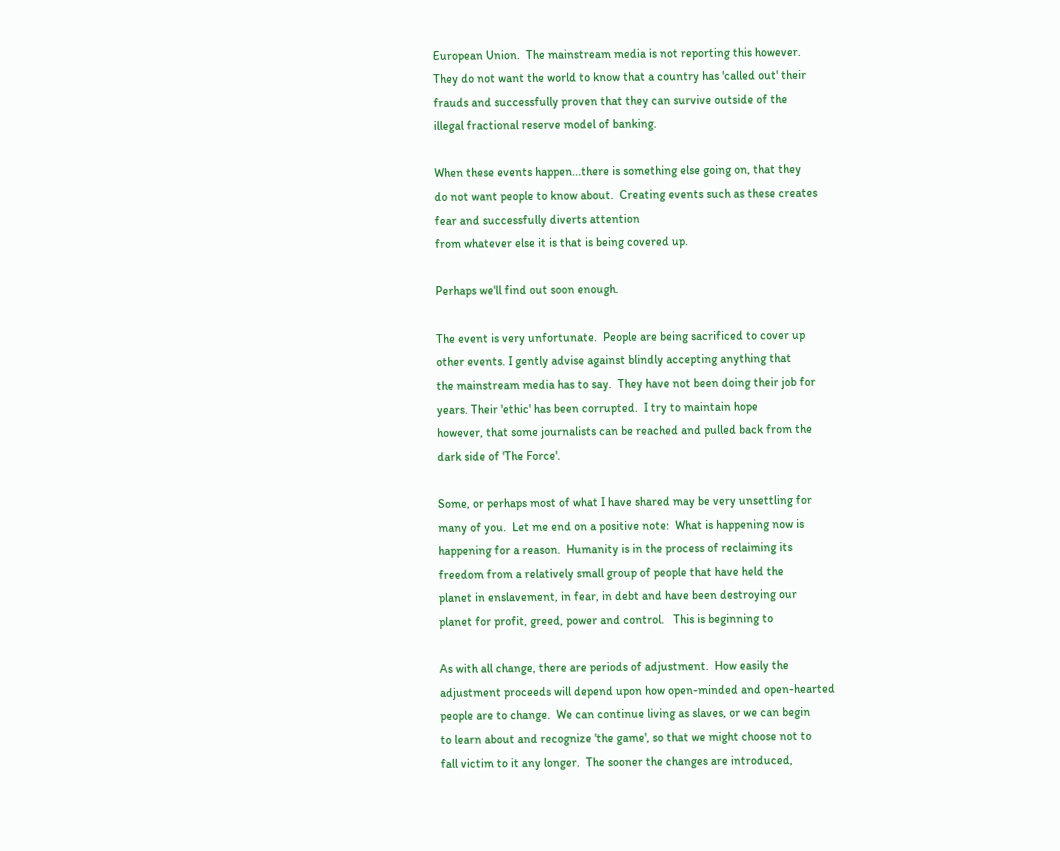European Union.  The mainstream media is not reporting this however.
They do not want the world to know that a country has 'called out' their
frauds and successfully proven that they can survive outside of the
illegal fractional reserve model of banking.

When these events happen...there is something else going on, that they
do not want people to know about.  Creating events such as these creates
fear and successfully diverts attention
from whatever else it is that is being covered up.

Perhaps we'll find out soon enough.

The event is very unfortunate.  People are being sacrificed to cover up
other events. I gently advise against blindly accepting anything that
the mainstream media has to say.  They have not been doing their job for
years. Their 'ethic' has been corrupted.  I try to maintain hope
however, that some journalists can be reached and pulled back from the
dark side of 'The Force'.

Some, or perhaps most of what I have shared may be very unsettling for
many of you.  Let me end on a positive note:  What is happening now is
happening for a reason.  Humanity is in the process of reclaiming its
freedom from a relatively small group of people that have held the
planet in enslavement, in fear, in debt and have been destroying our
planet for profit, greed, power and control.   This is beginning to

As with all change, there are periods of adjustment.  How easily the
adjustment proceeds will depend upon how open-minded and open-hearted
people are to change.  We can continue living as slaves, or we can begin
to learn about and recognize 'the game', so that we might choose not to
fall victim to it any longer.  The sooner the changes are introduced,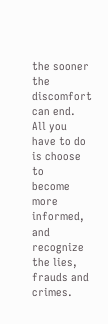the sooner the discomfort can end.  All you have to do is choose to
become more informed, and recognize the lies, frauds and crimes.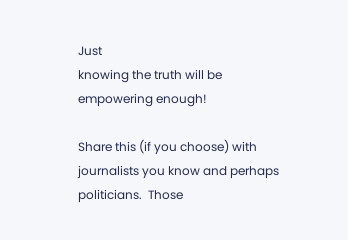Just
knowing the truth will be empowering enough!

Share this (if you choose) with journalists you know and perhaps
politicians.  Those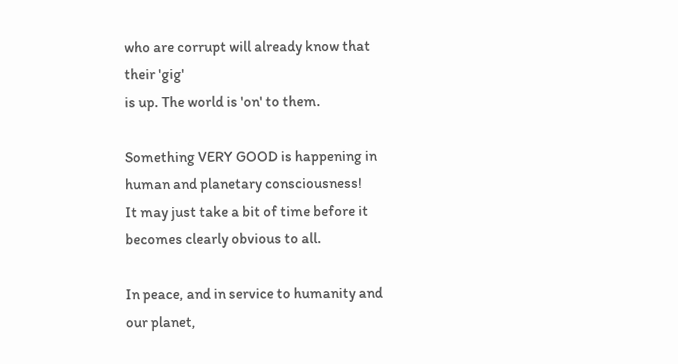who are corrupt will already know that their 'gig'
is up. The world is 'on' to them.

Something VERY GOOD is happening in human and planetary consciousness!
It may just take a bit of time before it becomes clearly obvious to all.

In peace, and in service to humanity and our planet,